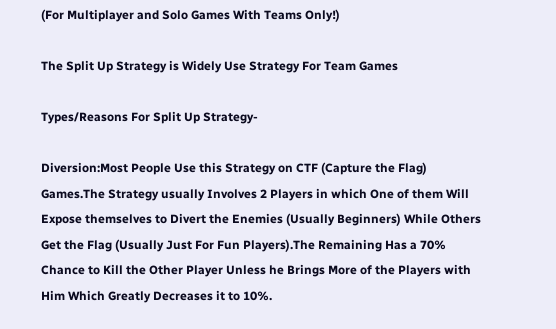(For Multiplayer and Solo Games With Teams Only!)

The Split Up Strategy is Widely Use Strategy For Team Games

Types/Reasons For Split Up Strategy-

Diversion:Most People Use this Strategy on CTF (Capture the Flag) Games.The Strategy usually Involves 2 Players in which One of them Will Expose themselves to Divert the Enemies (Usually Beginners) While Others Get the Flag (Usually Just For Fun Players).The Remaining Has a 70% Chance to Kill the Other Player Unless he Brings More of the Players with Him Which Greatly Decreases it to 10%.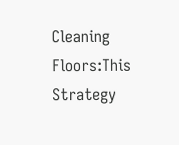Cleaning Floors:This Strategy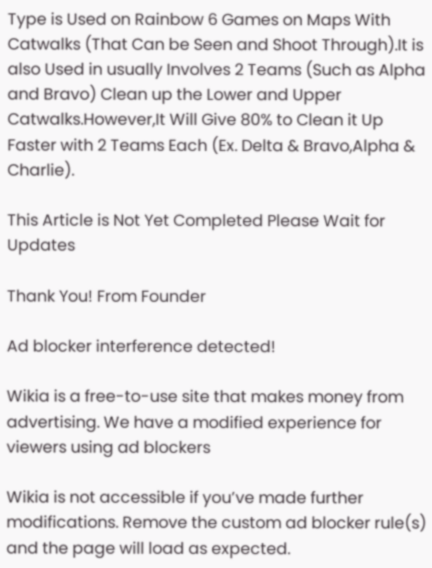Type is Used on Rainbow 6 Games on Maps With Catwalks (That Can be Seen and Shoot Through).It is also Used in usually Involves 2 Teams (Such as Alpha and Bravo) Clean up the Lower and Upper Catwalks.However,It Will Give 80% to Clean it Up Faster with 2 Teams Each (Ex. Delta & Bravo,Alpha & Charlie).

This Article is Not Yet Completed Please Wait for Updates

Thank You! From Founder

Ad blocker interference detected!

Wikia is a free-to-use site that makes money from advertising. We have a modified experience for viewers using ad blockers

Wikia is not accessible if you’ve made further modifications. Remove the custom ad blocker rule(s) and the page will load as expected.